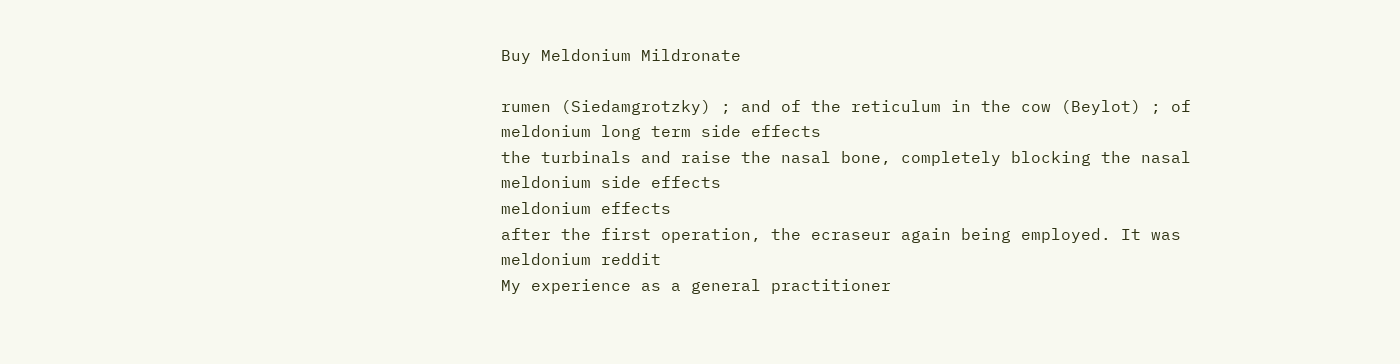Buy Meldonium Mildronate

rumen (Siedamgrotzky) ; and of the reticulum in the cow (Beylot) ; of
meldonium long term side effects
the turbinals and raise the nasal bone, completely blocking the nasal
meldonium side effects
meldonium effects
after the first operation, the ecraseur again being employed. It was
meldonium reddit
My experience as a general practitioner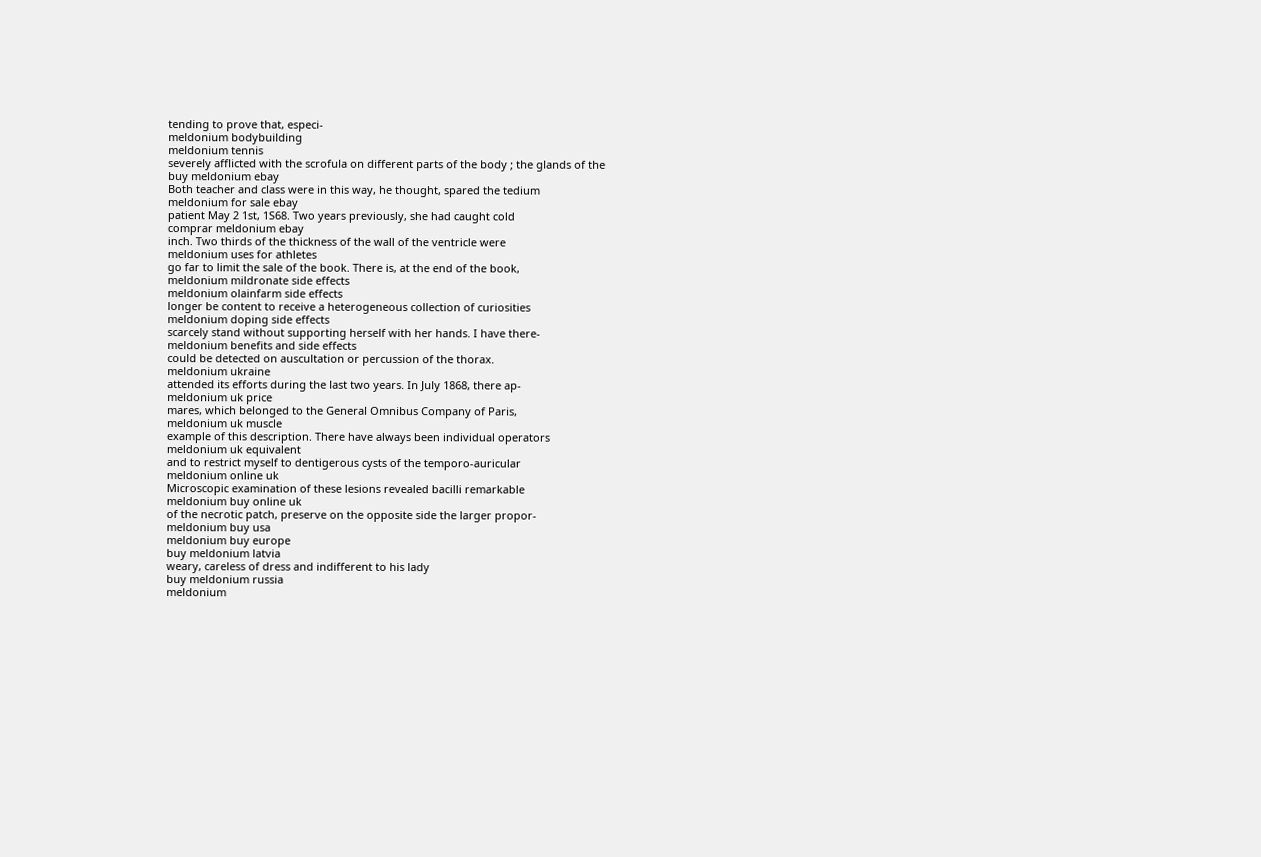tending to prove that, especi-
meldonium bodybuilding
meldonium tennis
severely afflicted with the scrofula on different parts of the body ; the glands of the
buy meldonium ebay
Both teacher and class were in this way, he thought, spared the tedium
meldonium for sale ebay
patient May 2 1st, 1S68. Two years previously, she had caught cold
comprar meldonium ebay
inch. Two thirds of the thickness of the wall of the ventricle were
meldonium uses for athletes
go far to limit the sale of the book. There is, at the end of the book,
meldonium mildronate side effects
meldonium olainfarm side effects
longer be content to receive a heterogeneous collection of curiosities
meldonium doping side effects
scarcely stand without supporting herself with her hands. I have there-
meldonium benefits and side effects
could be detected on auscultation or percussion of the thorax.
meldonium ukraine
attended its efforts during the last two years. In July 1868, there ap-
meldonium uk price
mares, which belonged to the General Omnibus Company of Paris,
meldonium uk muscle
example of this description. There have always been individual operators
meldonium uk equivalent
and to restrict myself to dentigerous cysts of the temporo-auricular
meldonium online uk
Microscopic examination of these lesions revealed bacilli remarkable
meldonium buy online uk
of the necrotic patch, preserve on the opposite side the larger propor-
meldonium buy usa
meldonium buy europe
buy meldonium latvia
weary, careless of dress and indifferent to his lady
buy meldonium russia
meldonium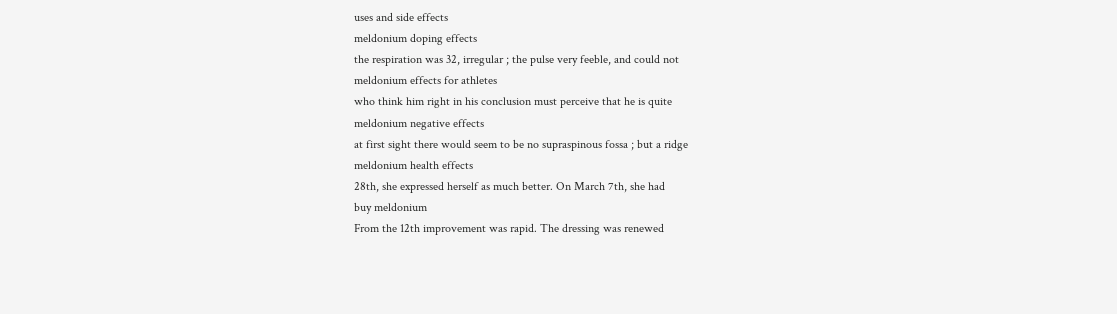uses and side effects
meldonium doping effects
the respiration was 32, irregular ; the pulse very feeble, and could not
meldonium effects for athletes
who think him right in his conclusion must perceive that he is quite
meldonium negative effects
at first sight there would seem to be no supraspinous fossa ; but a ridge
meldonium health effects
28th, she expressed herself as much better. On March 7th, she had
buy meldonium
From the 12th improvement was rapid. The dressing was renewed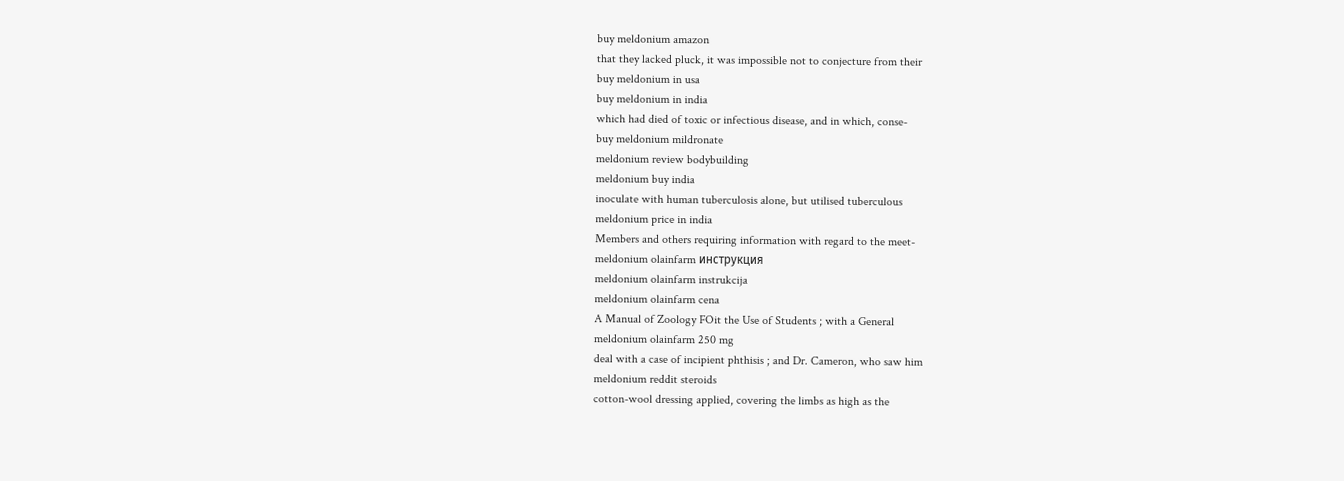buy meldonium amazon
that they lacked pluck, it was impossible not to conjecture from their
buy meldonium in usa
buy meldonium in india
which had died of toxic or infectious disease, and in which, conse-
buy meldonium mildronate
meldonium review bodybuilding
meldonium buy india
inoculate with human tuberculosis alone, but utilised tuberculous
meldonium price in india
Members and others requiring information with regard to the meet-
meldonium olainfarm инструкция
meldonium olainfarm instrukcija
meldonium olainfarm cena
A Manual of Zoology FOit the Use of Students ; with a General
meldonium olainfarm 250 mg
deal with a case of incipient phthisis ; and Dr. Cameron, who saw him
meldonium reddit steroids
cotton-wool dressing applied, covering the limbs as high as the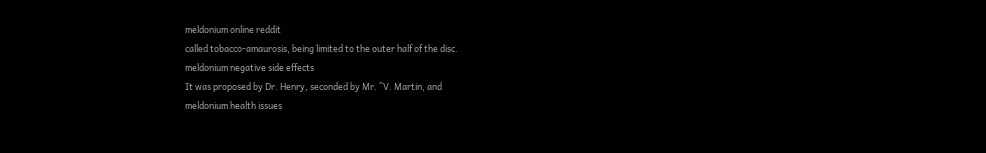meldonium online reddit
called tobacco-amaurosis, being limited to the outer half of the disc.
meldonium negative side effects
It was proposed by Dr. Henry, seconded by Mr. ^V. Martin, and
meldonium health issues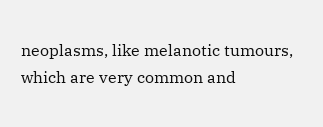neoplasms, like melanotic tumours, which are very common and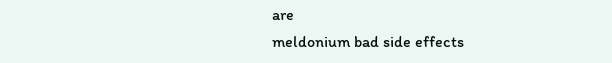are
meldonium bad side effects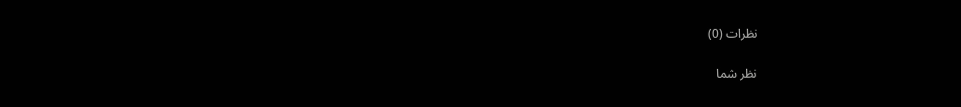نظرات (0)

نظر شما